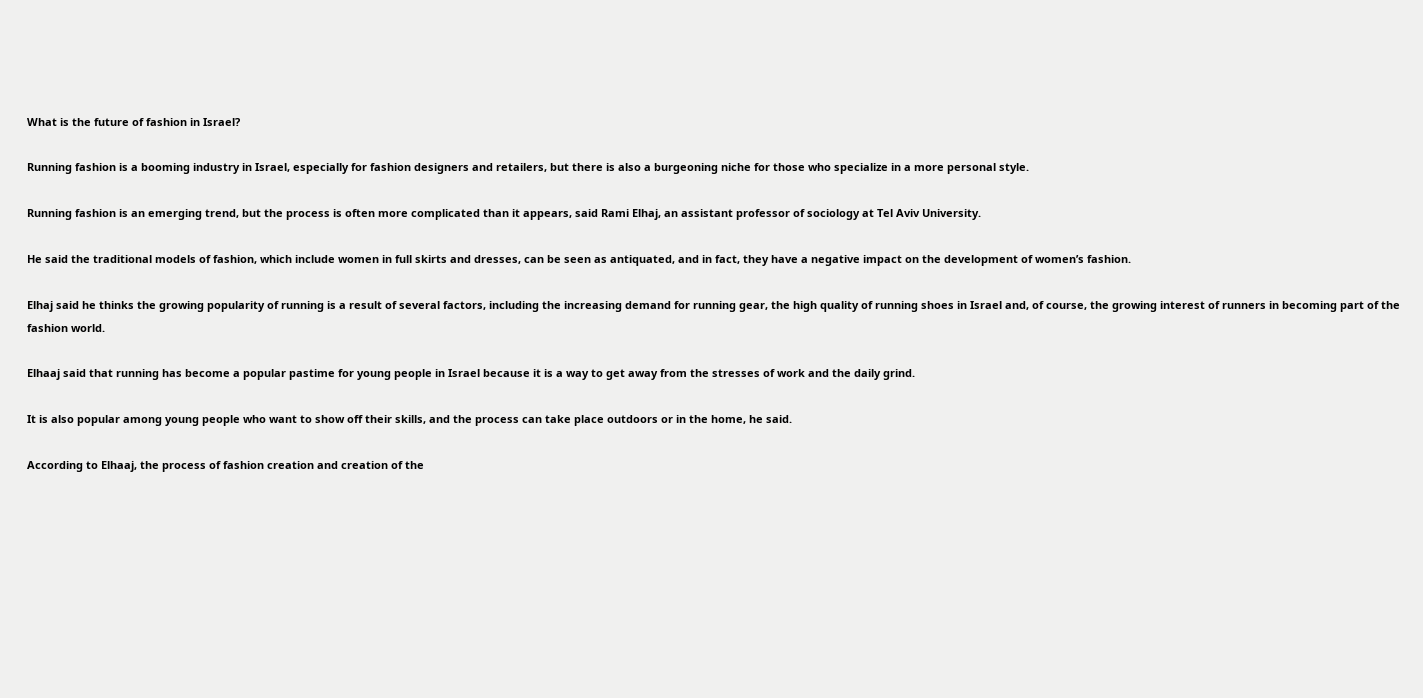What is the future of fashion in Israel?

Running fashion is a booming industry in Israel, especially for fashion designers and retailers, but there is also a burgeoning niche for those who specialize in a more personal style.

Running fashion is an emerging trend, but the process is often more complicated than it appears, said Rami Elhaj, an assistant professor of sociology at Tel Aviv University.

He said the traditional models of fashion, which include women in full skirts and dresses, can be seen as antiquated, and in fact, they have a negative impact on the development of women’s fashion.

Elhaj said he thinks the growing popularity of running is a result of several factors, including the increasing demand for running gear, the high quality of running shoes in Israel and, of course, the growing interest of runners in becoming part of the fashion world.

Elhaaj said that running has become a popular pastime for young people in Israel because it is a way to get away from the stresses of work and the daily grind.

It is also popular among young people who want to show off their skills, and the process can take place outdoors or in the home, he said.

According to Elhaaj, the process of fashion creation and creation of the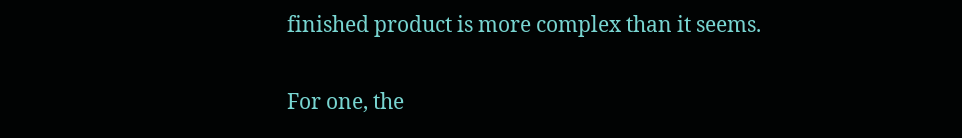finished product is more complex than it seems.

For one, the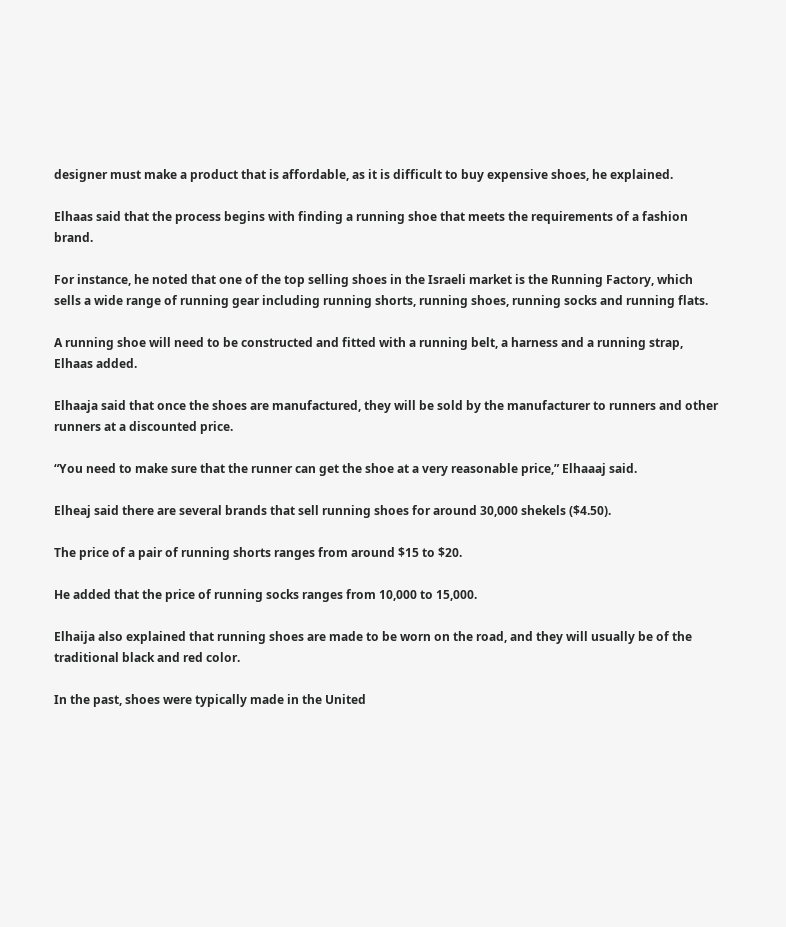designer must make a product that is affordable, as it is difficult to buy expensive shoes, he explained.

Elhaas said that the process begins with finding a running shoe that meets the requirements of a fashion brand.

For instance, he noted that one of the top selling shoes in the Israeli market is the Running Factory, which sells a wide range of running gear including running shorts, running shoes, running socks and running flats.

A running shoe will need to be constructed and fitted with a running belt, a harness and a running strap, Elhaas added.

Elhaaja said that once the shoes are manufactured, they will be sold by the manufacturer to runners and other runners at a discounted price.

“You need to make sure that the runner can get the shoe at a very reasonable price,” Elhaaaj said.

Elheaj said there are several brands that sell running shoes for around 30,000 shekels ($4.50).

The price of a pair of running shorts ranges from around $15 to $20.

He added that the price of running socks ranges from 10,000 to 15,000.

Elhaija also explained that running shoes are made to be worn on the road, and they will usually be of the traditional black and red color.

In the past, shoes were typically made in the United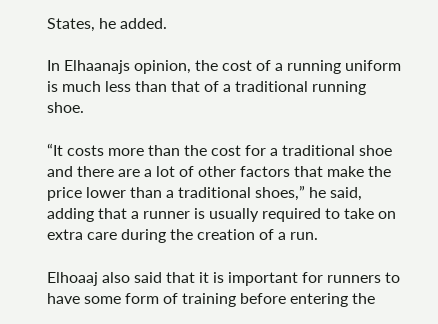States, he added.

In Elhaanajs opinion, the cost of a running uniform is much less than that of a traditional running shoe.

“It costs more than the cost for a traditional shoe and there are a lot of other factors that make the price lower than a traditional shoes,” he said, adding that a runner is usually required to take on extra care during the creation of a run.

Elhoaaj also said that it is important for runners to have some form of training before entering the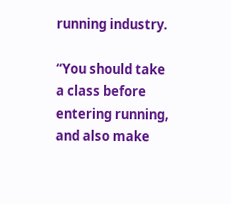running industry.

“You should take a class before entering running, and also make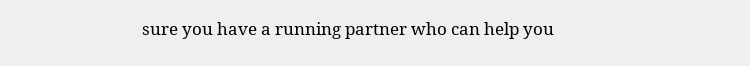sure you have a running partner who can help you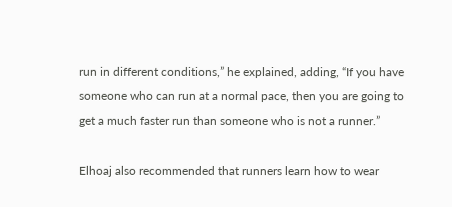run in different conditions,” he explained, adding, “If you have someone who can run at a normal pace, then you are going to get a much faster run than someone who is not a runner.”

Elhoaj also recommended that runners learn how to wear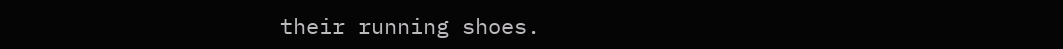their running shoes.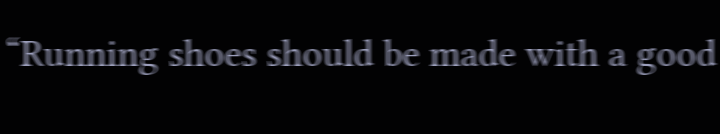“Running shoes should be made with a good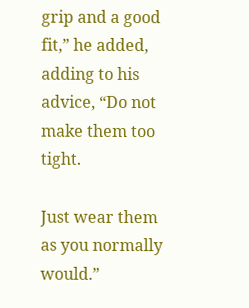grip and a good fit,” he added, adding to his advice, “Do not make them too tight.

Just wear them as you normally would.”